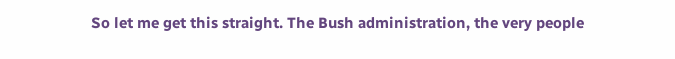So let me get this straight. The Bush administration, the very people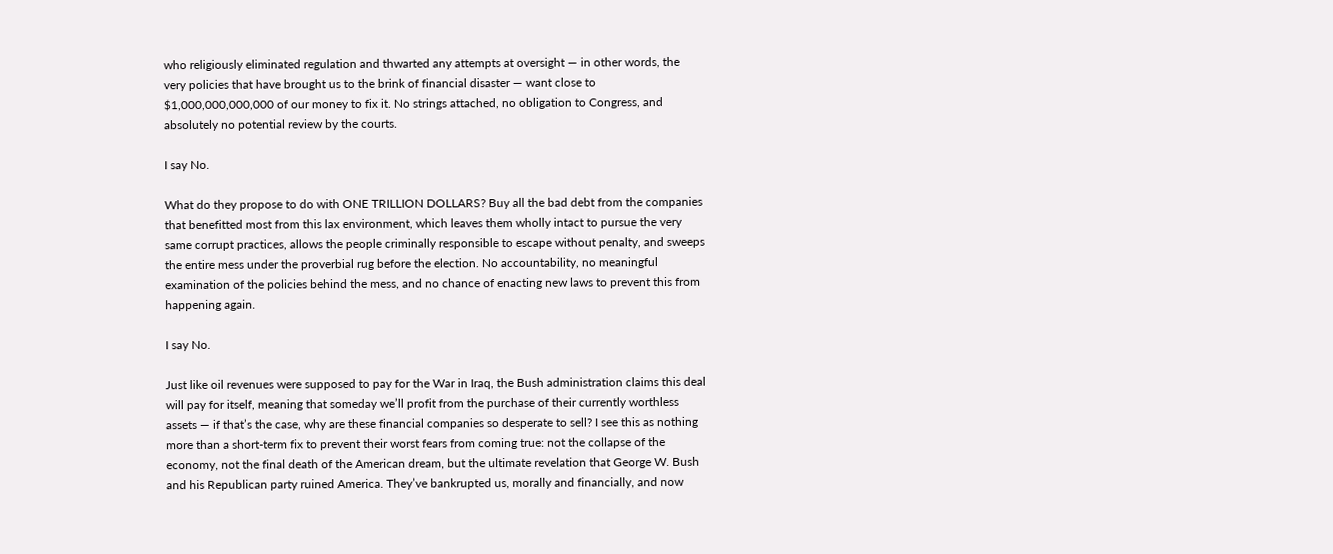who religiously eliminated regulation and thwarted any attempts at oversight — in other words, the very policies that have brought us to the brink of financial disaster — want close to $1,000,000,000,000 of our money to fix it. No strings attached, no obligation to Congress, and absolutely no potential review by the courts.

I say No.

What do they propose to do with ONE TRILLION DOLLARS? Buy all the bad debt from the companies that benefitted most from this lax environment, which leaves them wholly intact to pursue the very same corrupt practices, allows the people criminally responsible to escape without penalty, and sweeps the entire mess under the proverbial rug before the election. No accountability, no meaningful examination of the policies behind the mess, and no chance of enacting new laws to prevent this from happening again.

I say No.

Just like oil revenues were supposed to pay for the War in Iraq, the Bush administration claims this deal will pay for itself, meaning that someday we’ll profit from the purchase of their currently worthless assets — if that’s the case, why are these financial companies so desperate to sell? I see this as nothing more than a short-term fix to prevent their worst fears from coming true: not the collapse of the economy, not the final death of the American dream, but the ultimate revelation that George W. Bush and his Republican party ruined America. They’ve bankrupted us, morally and financially, and now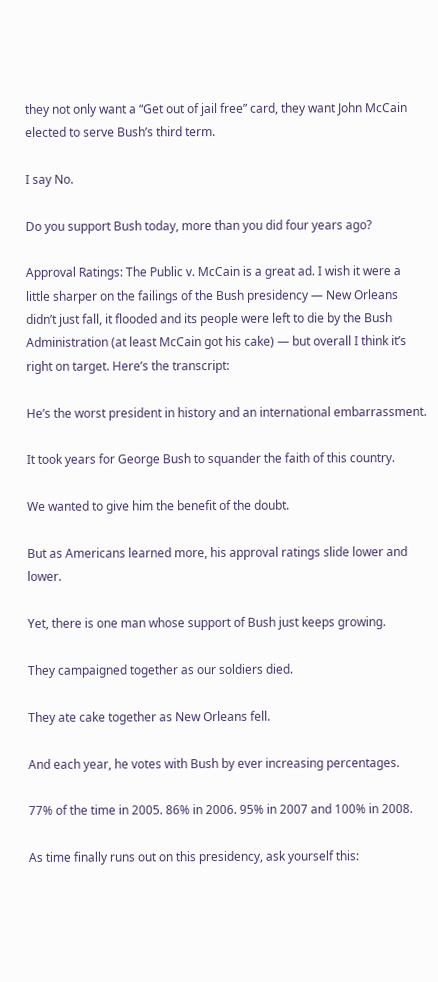they not only want a “Get out of jail free” card, they want John McCain elected to serve Bush’s third term.

I say No.

Do you support Bush today, more than you did four years ago?

Approval Ratings: The Public v. McCain is a great ad. I wish it were a little sharper on the failings of the Bush presidency — New Orleans didn’t just fall, it flooded and its people were left to die by the Bush Administration (at least McCain got his cake) — but overall I think it’s right on target. Here’s the transcript:

He’s the worst president in history and an international embarrassment.

It took years for George Bush to squander the faith of this country.

We wanted to give him the benefit of the doubt.

But as Americans learned more, his approval ratings slide lower and lower.

Yet, there is one man whose support of Bush just keeps growing.

They campaigned together as our soldiers died.

They ate cake together as New Orleans fell.

And each year, he votes with Bush by ever increasing percentages.

77% of the time in 2005. 86% in 2006. 95% in 2007 and 100% in 2008.

As time finally runs out on this presidency, ask yourself this: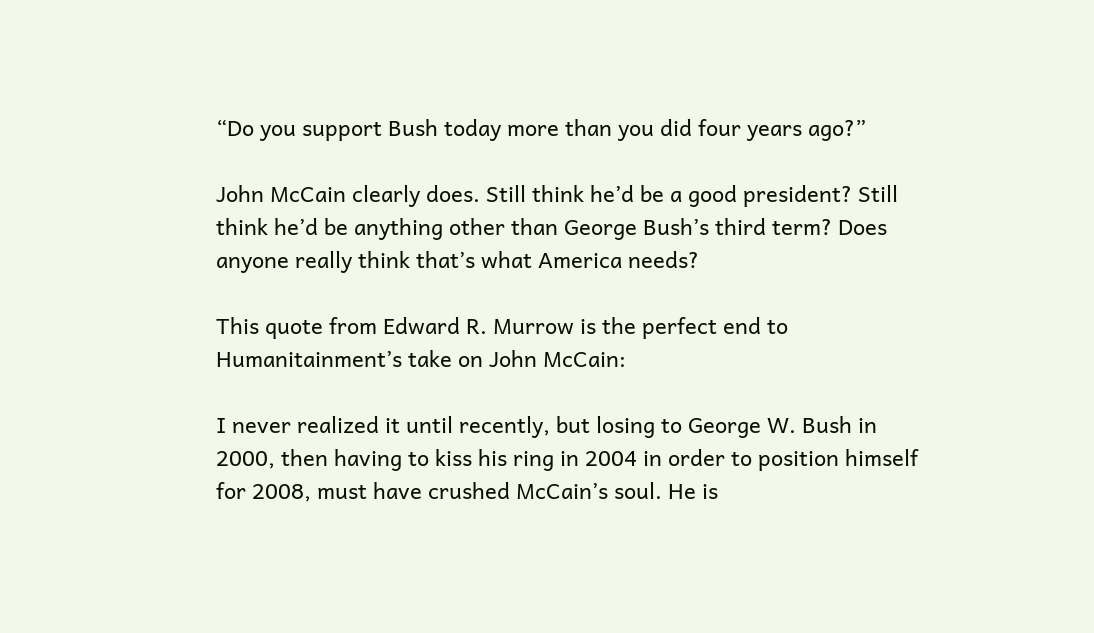“Do you support Bush today more than you did four years ago?”

John McCain clearly does. Still think he’d be a good president? Still think he’d be anything other than George Bush’s third term? Does anyone really think that’s what America needs?

This quote from Edward R. Murrow is the perfect end to Humanitainment’s take on John McCain:

I never realized it until recently, but losing to George W. Bush in 2000, then having to kiss his ring in 2004 in order to position himself for 2008, must have crushed McCain’s soul. He is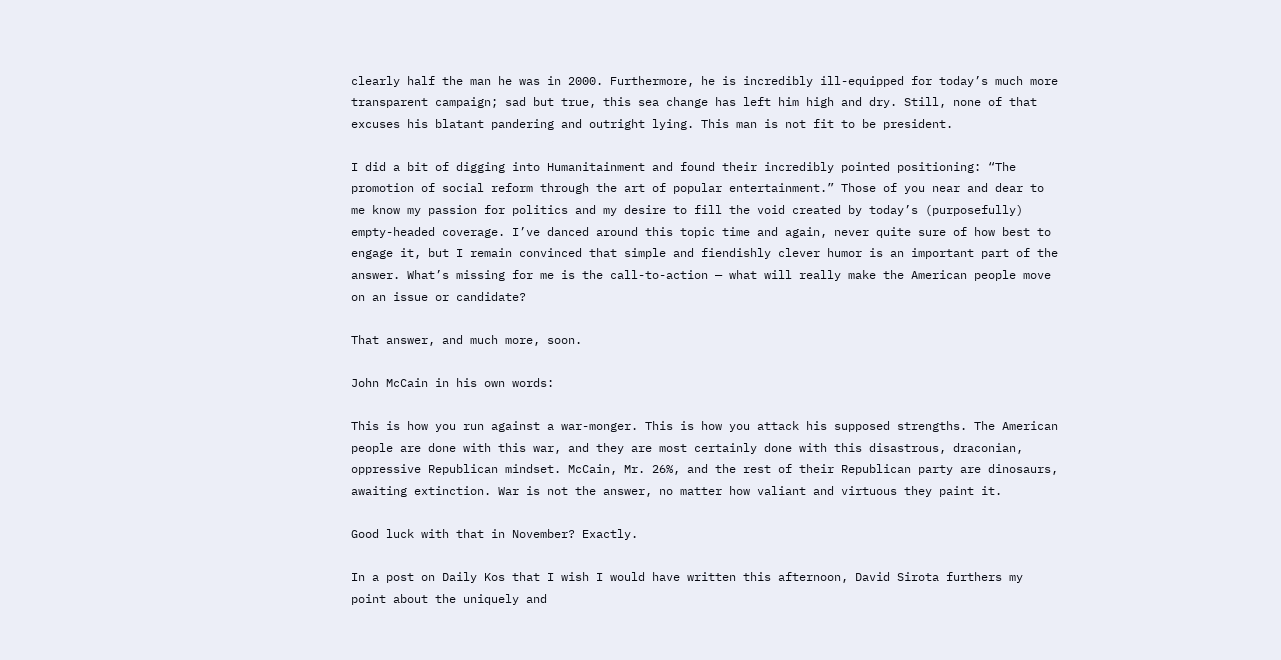clearly half the man he was in 2000. Furthermore, he is incredibly ill-equipped for today’s much more transparent campaign; sad but true, this sea change has left him high and dry. Still, none of that excuses his blatant pandering and outright lying. This man is not fit to be president.

I did a bit of digging into Humanitainment and found their incredibly pointed positioning: “The promotion of social reform through the art of popular entertainment.” Those of you near and dear to me know my passion for politics and my desire to fill the void created by today’s (purposefully) empty-headed coverage. I’ve danced around this topic time and again, never quite sure of how best to engage it, but I remain convinced that simple and fiendishly clever humor is an important part of the answer. What’s missing for me is the call-to-action — what will really make the American people move on an issue or candidate?

That answer, and much more, soon.

John McCain in his own words:

This is how you run against a war-monger. This is how you attack his supposed strengths. The American people are done with this war, and they are most certainly done with this disastrous, draconian, oppressive Republican mindset. McCain, Mr. 26%, and the rest of their Republican party are dinosaurs, awaiting extinction. War is not the answer, no matter how valiant and virtuous they paint it.

Good luck with that in November? Exactly.

In a post on Daily Kos that I wish I would have written this afternoon, David Sirota furthers my point about the uniquely and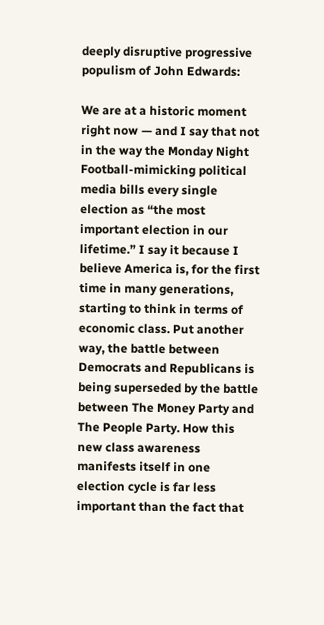deeply disruptive progressive populism of John Edwards:

We are at a historic moment right now — and I say that not in the way the Monday Night Football-mimicking political media bills every single election as “the most important election in our lifetime.” I say it because I believe America is, for the first time in many generations, starting to think in terms of economic class. Put another way, the battle between Democrats and Republicans is being superseded by the battle between The Money Party and The People Party. How this new class awareness manifests itself in one election cycle is far less important than the fact that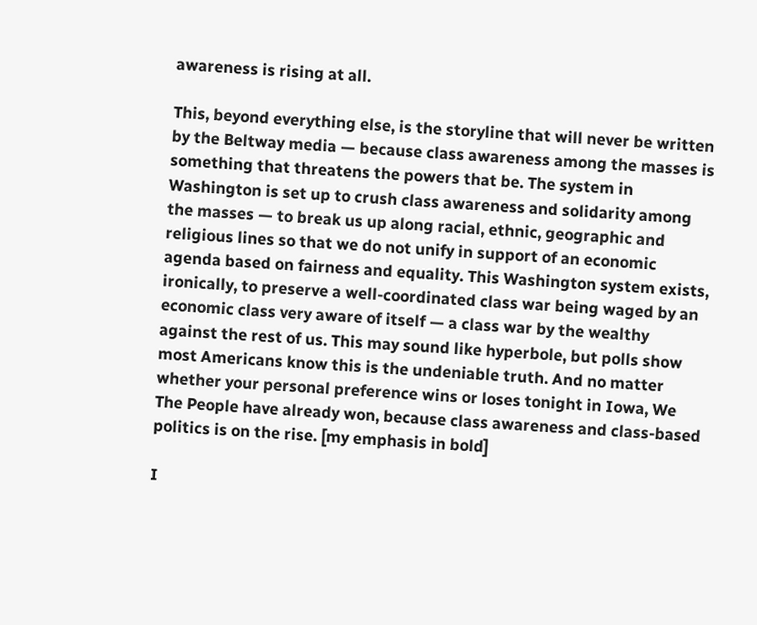awareness is rising at all.

This, beyond everything else, is the storyline that will never be written by the Beltway media — because class awareness among the masses is something that threatens the powers that be. The system in Washington is set up to crush class awareness and solidarity among the masses — to break us up along racial, ethnic, geographic and religious lines so that we do not unify in support of an economic agenda based on fairness and equality. This Washington system exists, ironically, to preserve a well-coordinated class war being waged by an economic class very aware of itself — a class war by the wealthy against the rest of us. This may sound like hyperbole, but polls show most Americans know this is the undeniable truth. And no matter whether your personal preference wins or loses tonight in Iowa, We The People have already won, because class awareness and class-based politics is on the rise. [my emphasis in bold]

I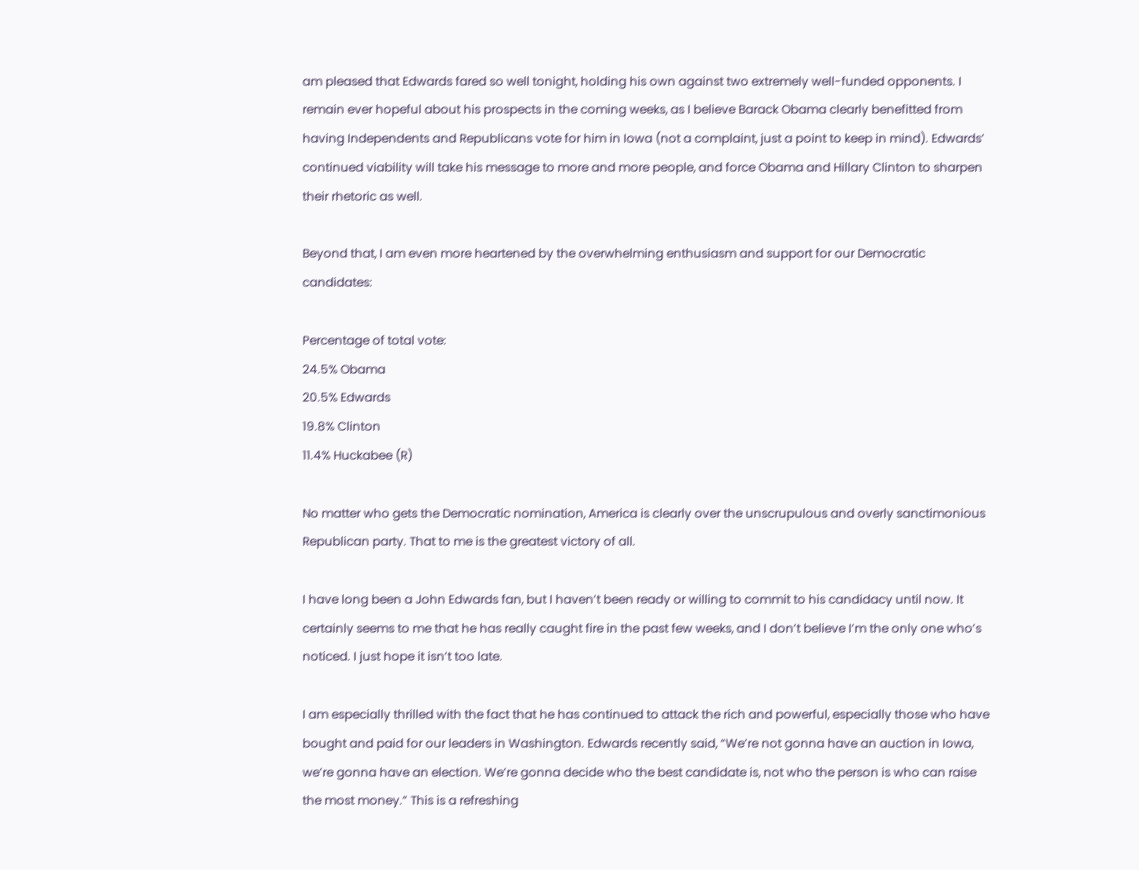am pleased that Edwards fared so well tonight, holding his own against two extremely well-funded opponents. I remain ever hopeful about his prospects in the coming weeks, as I believe Barack Obama clearly benefitted from having Independents and Republicans vote for him in Iowa (not a complaint, just a point to keep in mind). Edwards’ continued viability will take his message to more and more people, and force Obama and Hillary Clinton to sharpen their rhetoric as well.

Beyond that, I am even more heartened by the overwhelming enthusiasm and support for our Democratic candidates:

Percentage of total vote:
24.5% Obama
20.5% Edwards
19.8% Clinton
11.4% Huckabee (R)

No matter who gets the Democratic nomination, America is clearly over the unscrupulous and overly sanctimonious Republican party. That to me is the greatest victory of all.

I have long been a John Edwards fan, but I haven’t been ready or willing to commit to his candidacy until now. It certainly seems to me that he has really caught fire in the past few weeks, and I don’t believe I’m the only one who’s noticed. I just hope it isn’t too late.

I am especially thrilled with the fact that he has continued to attack the rich and powerful, especially those who have bought and paid for our leaders in Washington. Edwards recently said, “We’re not gonna have an auction in Iowa, we’re gonna have an election. We’re gonna decide who the best candidate is, not who the person is who can raise the most money.” This is a refreshing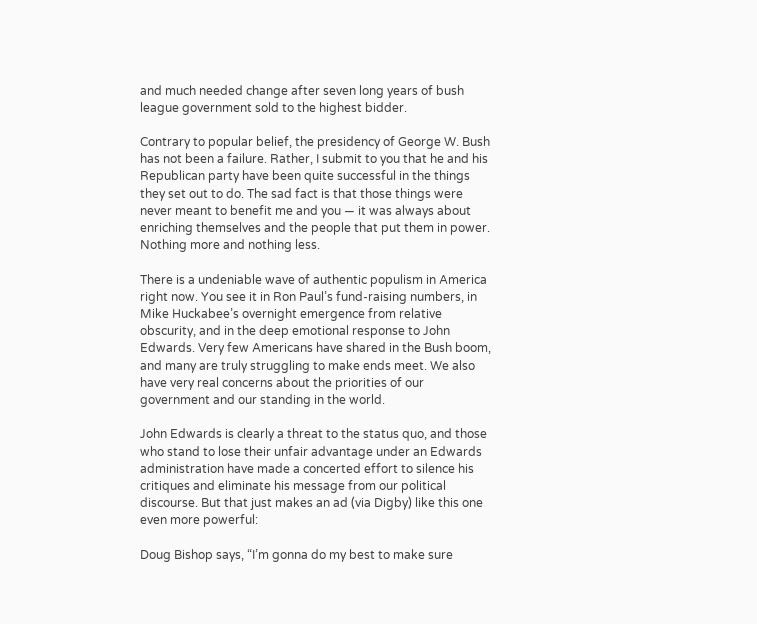and much needed change after seven long years of bush league government sold to the highest bidder.

Contrary to popular belief, the presidency of George W. Bush has not been a failure. Rather, I submit to you that he and his Republican party have been quite successful in the things they set out to do. The sad fact is that those things were never meant to benefit me and you — it was always about enriching themselves and the people that put them in power. Nothing more and nothing less.

There is a undeniable wave of authentic populism in America right now. You see it in Ron Paul’s fund-raising numbers, in Mike Huckabee’s overnight emergence from relative obscurity, and in the deep emotional response to John Edwards. Very few Americans have shared in the Bush boom, and many are truly struggling to make ends meet. We also have very real concerns about the priorities of our government and our standing in the world.

John Edwards is clearly a threat to the status quo, and those who stand to lose their unfair advantage under an Edwards administration have made a concerted effort to silence his critiques and eliminate his message from our political discourse. But that just makes an ad (via Digby) like this one even more powerful:

Doug Bishop says, “I’m gonna do my best to make sure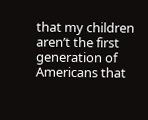that my children aren’t the first generation of Americans that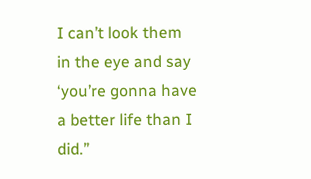I can’t look them in the eye and say ‘you’re gonna have a better life than I did.”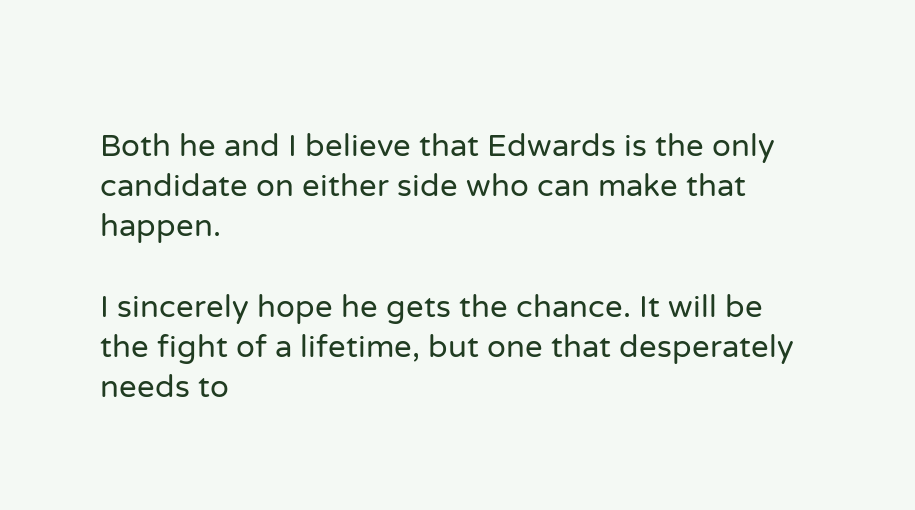Both he and I believe that Edwards is the only candidate on either side who can make that happen.

I sincerely hope he gets the chance. It will be the fight of a lifetime, but one that desperately needs to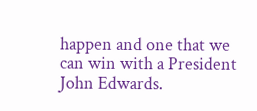happen and one that we can win with a President John Edwards.